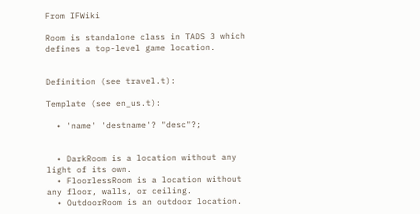From IFWiki

Room is standalone class in TADS 3 which defines a top-level game location.


Definition (see travel.t):

Template (see en_us.t):

  • 'name' 'destname'? "desc"?;


  • DarkRoom is a location without any light of its own.
  • FloorlessRoom is a location without any floor, walls, or ceiling.
  • OutdoorRoom is an outdoor location.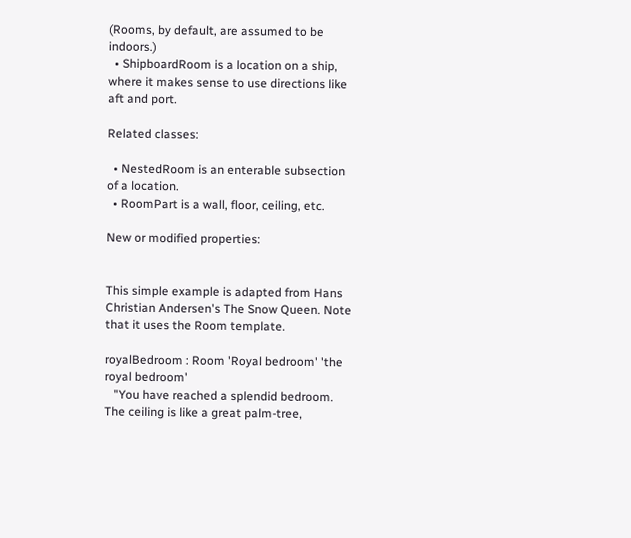(Rooms, by default, are assumed to be indoors.)
  • ShipboardRoom is a location on a ship, where it makes sense to use directions like aft and port.

Related classes:

  • NestedRoom is an enterable subsection of a location.
  • RoomPart is a wall, floor, ceiling, etc.

New or modified properties:


This simple example is adapted from Hans Christian Andersen's The Snow Queen. Note that it uses the Room template.

royalBedroom : Room 'Royal bedroom' 'the royal bedroom'
   "You have reached a splendid bedroom. The ceiling is like a great palm-tree,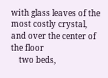with glass leaves of the most costly crystal, and over the center of the floor
    two beds,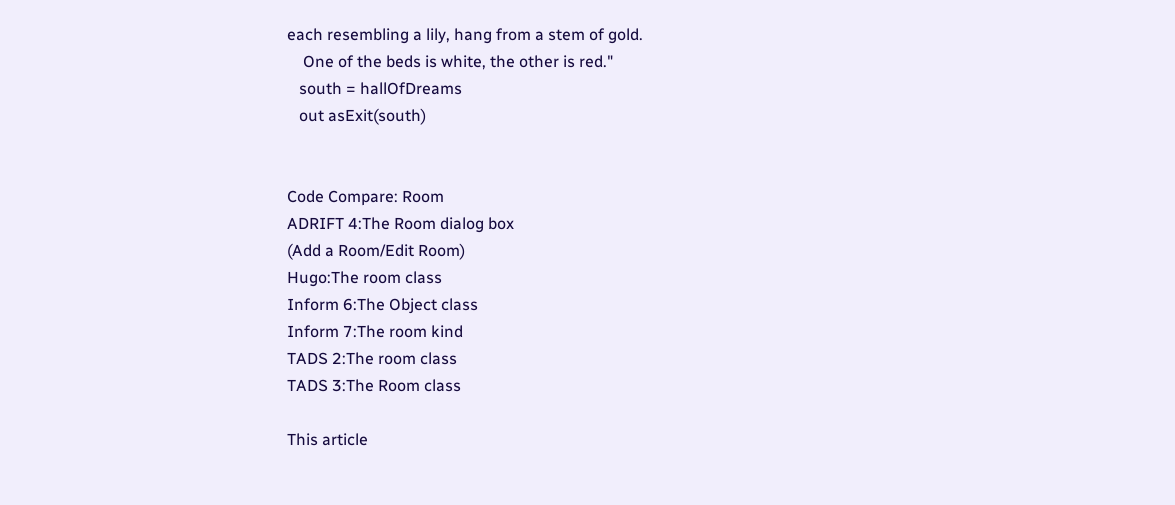each resembling a lily, hang from a stem of gold.
    One of the beds is white, the other is red."
   south = hallOfDreams
   out asExit(south)


Code Compare: Room
ADRIFT 4:The Room dialog box
(Add a Room/Edit Room)
Hugo:The room class
Inform 6:The Object class
Inform 7:The room kind
TADS 2:The room class
TADS 3:The Room class

This article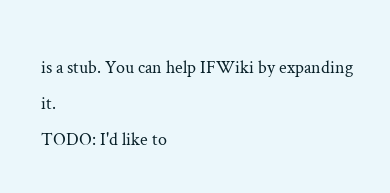is a stub. You can help IFWiki by expanding it.
TODO: I'd like to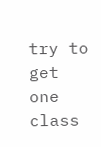try to get one class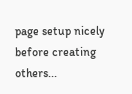page setup nicely before creating others...